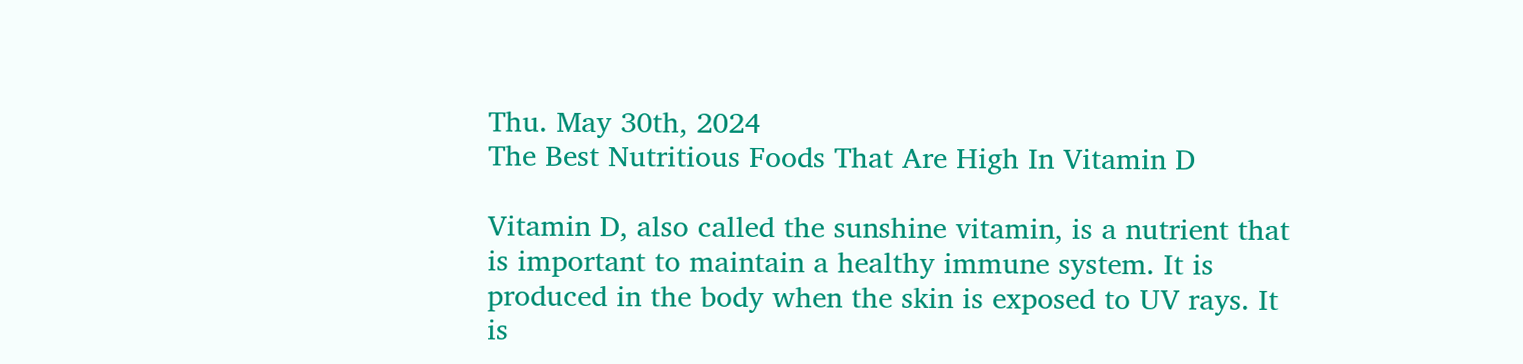Thu. May 30th, 2024
The Best Nutritious Foods That Are High In Vitamin D

Vitamin D, also called the sunshine vitamin, is a nutrient that is important to maintain a healthy immune system. It is produced in the body when the skin is exposed to UV rays. It is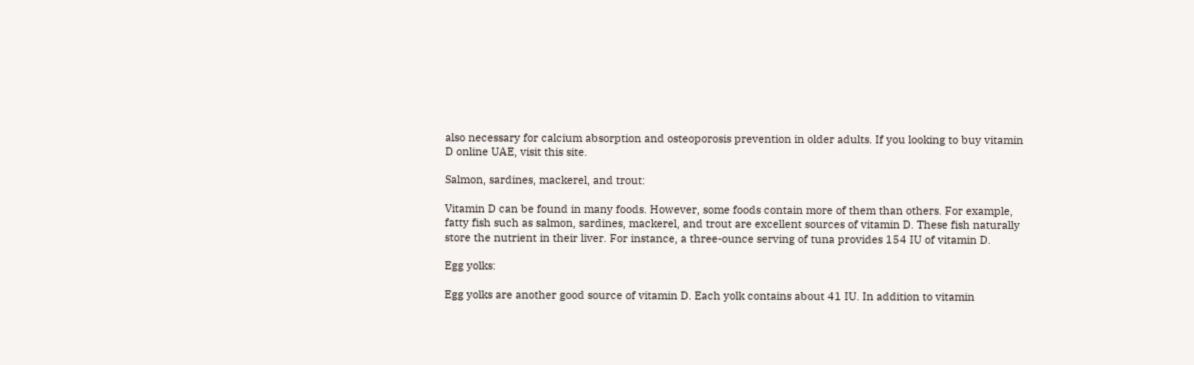also necessary for calcium absorption and osteoporosis prevention in older adults. If you looking to buy vitamin D online UAE, visit this site.

Salmon, sardines, mackerel, and trout:

Vitamin D can be found in many foods. However, some foods contain more of them than others. For example, fatty fish such as salmon, sardines, mackerel, and trout are excellent sources of vitamin D. These fish naturally store the nutrient in their liver. For instance, a three-ounce serving of tuna provides 154 IU of vitamin D.

Egg yolks:

Egg yolks are another good source of vitamin D. Each yolk contains about 41 IU. In addition to vitamin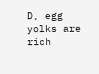D, egg yolks are rich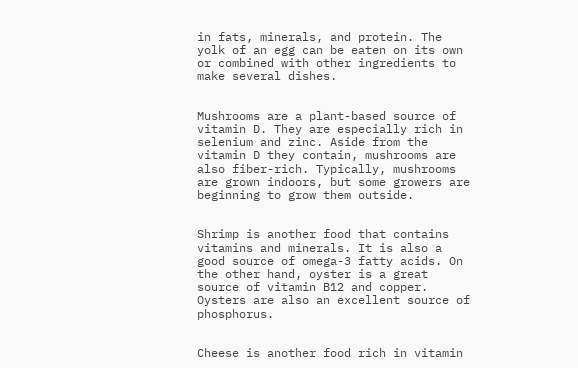in fats, minerals, and protein. The yolk of an egg can be eaten on its own or combined with other ingredients to make several dishes.


Mushrooms are a plant-based source of vitamin D. They are especially rich in selenium and zinc. Aside from the vitamin D they contain, mushrooms are also fiber-rich. Typically, mushrooms are grown indoors, but some growers are beginning to grow them outside.


Shrimp is another food that contains vitamins and minerals. It is also a good source of omega-3 fatty acids. On the other hand, oyster is a great source of vitamin B12 and copper. Oysters are also an excellent source of phosphorus.


Cheese is another food rich in vitamin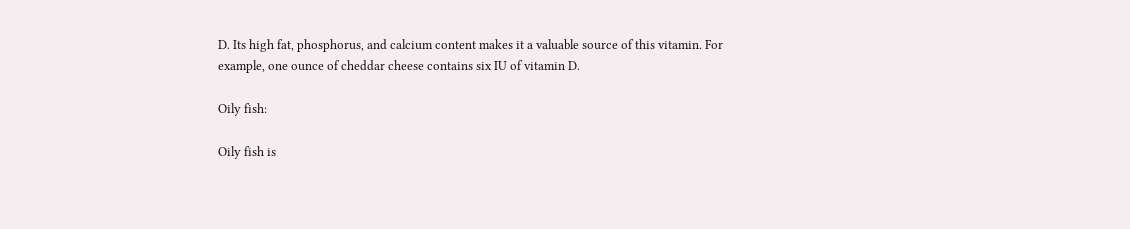D. Its high fat, phosphorus, and calcium content makes it a valuable source of this vitamin. For example, one ounce of cheddar cheese contains six IU of vitamin D.

Oily fish:

Oily fish is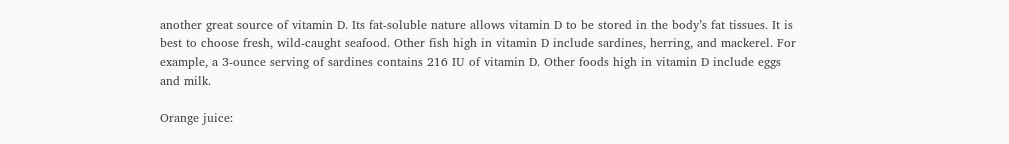another great source of vitamin D. Its fat-soluble nature allows vitamin D to be stored in the body’s fat tissues. It is best to choose fresh, wild-caught seafood. Other fish high in vitamin D include sardines, herring, and mackerel. For example, a 3-ounce serving of sardines contains 216 IU of vitamin D. Other foods high in vitamin D include eggs and milk.

Orange juice: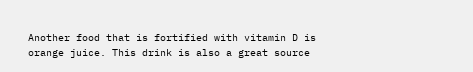Another food that is fortified with vitamin D is orange juice. This drink is also a great source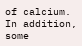of calcium. In addition, some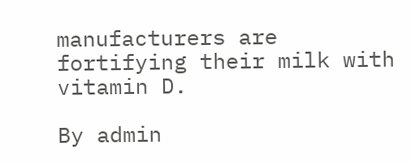manufacturers are fortifying their milk with vitamin D.

By admin